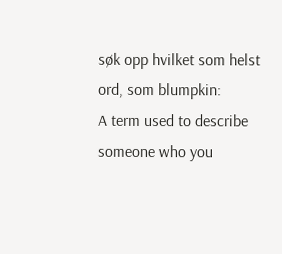søk opp hvilket som helst ord, som blumpkin:
A term used to describe someone who you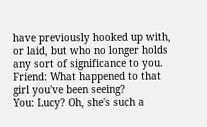have previously hooked up with, or laid, but who no longer holds any sort of significance to you.
Friend: What happened to that girl you've been seeing?
You: Lucy? Oh, she's such a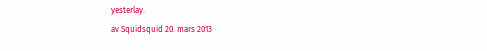yesterlay.
av Squidsquid 20. mars 2013